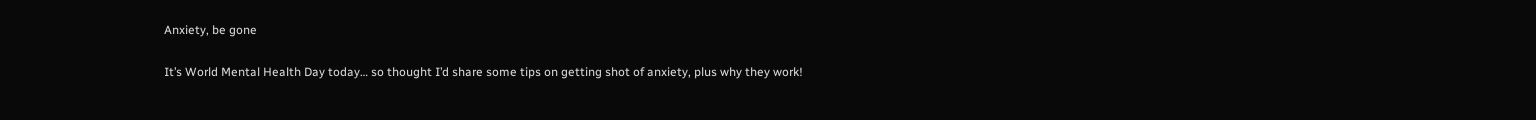Anxiety, be gone

It’s World Mental Health Day today… so thought I’d share some tips on getting shot of anxiety, plus why they work!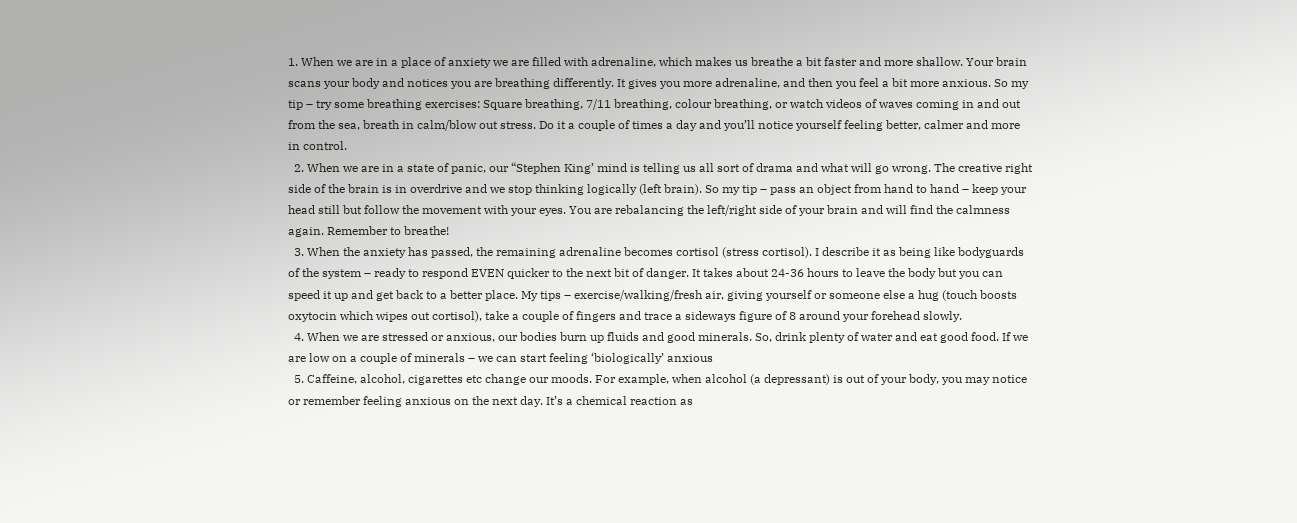1. When we are in a place of anxiety we are filled with adrenaline, which makes us breathe a bit faster and more shallow. Your brain scans your body and notices you are breathing differently. It gives you more adrenaline, and then you feel a bit more anxious. So my tip – try some breathing exercises: Square breathing, 7/11 breathing, colour breathing, or watch videos of waves coming in and out from the sea, breath in calm/blow out stress. Do it a couple of times a day and you’ll notice yourself feeling better, calmer and more in control.
  2. When we are in a state of panic, our “Stephen King’ mind is telling us all sort of drama and what will go wrong. The creative right side of the brain is in overdrive and we stop thinking logically (left brain). So my tip – pass an object from hand to hand – keep your head still but follow the movement with your eyes. You are rebalancing the left/right side of your brain and will find the calmness again. Remember to breathe!
  3. When the anxiety has passed, the remaining adrenaline becomes cortisol (stress cortisol). I describe it as being like bodyguards of the system – ready to respond EVEN quicker to the next bit of danger. It takes about 24-36 hours to leave the body but you can speed it up and get back to a better place. My tips – exercise/walking/fresh air, giving yourself or someone else a hug (touch boosts oxytocin which wipes out cortisol), take a couple of fingers and trace a sideways figure of 8 around your forehead slowly.
  4. When we are stressed or anxious, our bodies burn up fluids and good minerals. So, drink plenty of water and eat good food. If we are low on a couple of minerals – we can start feeling ‘biologically’ anxious
  5. Caffeine, alcohol, cigarettes etc change our moods. For example, when alcohol (a depressant) is out of your body, you may notice or remember feeling anxious on the next day. It’s a chemical reaction as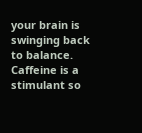your brain is swinging back to balance. Caffeine is a stimulant so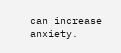can increase anxiety.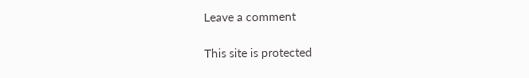Leave a comment

This site is protected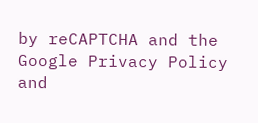by reCAPTCHA and the Google Privacy Policy and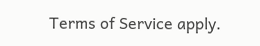Terms of Service apply.